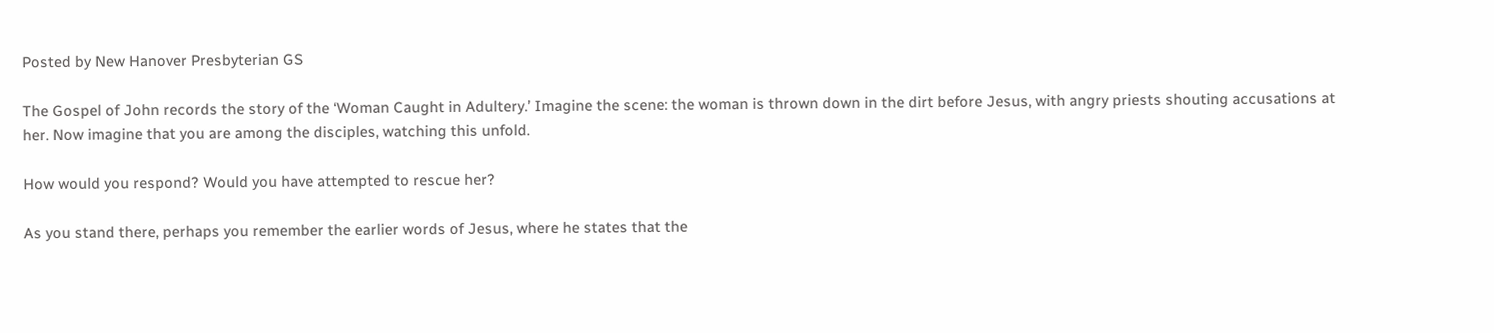Posted by New Hanover Presbyterian GS

The Gospel of John records the story of the ‘Woman Caught in Adultery.’ Imagine the scene: the woman is thrown down in the dirt before Jesus, with angry priests shouting accusations at her. Now imagine that you are among the disciples, watching this unfold.

How would you respond? Would you have attempted to rescue her?

As you stand there, perhaps you remember the earlier words of Jesus, where he states that the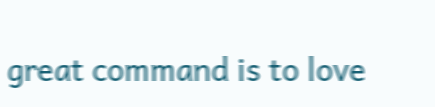great command is to love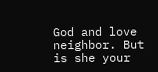God and love neighbor. But is she your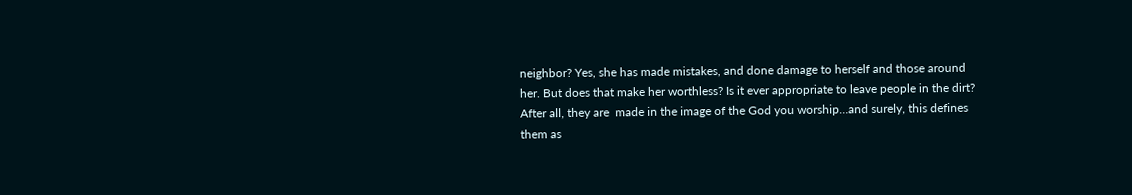neighbor? Yes, she has made mistakes, and done damage to herself and those around her. But does that make her worthless? Is it ever appropriate to leave people in the dirt? After all, they are  made in the image of the God you worship…and surely, this defines them as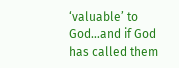‘valuable’ to God…and if God has called them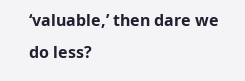‘valuable,’ then dare we do less?